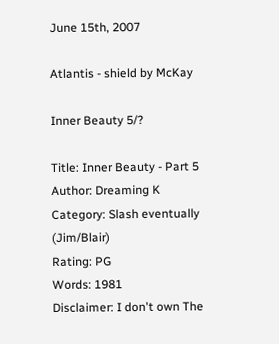June 15th, 2007

Atlantis - shield by McKay

Inner Beauty 5/?

Title: Inner Beauty - Part 5
Author: Dreaming K
Category: Slash eventually (Jim/Blair)
Rating: PG
Words: 1981
Disclaimer: I don't own The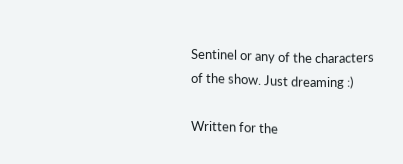Sentinel or any of the characters of the show. Just dreaming :)

Written for the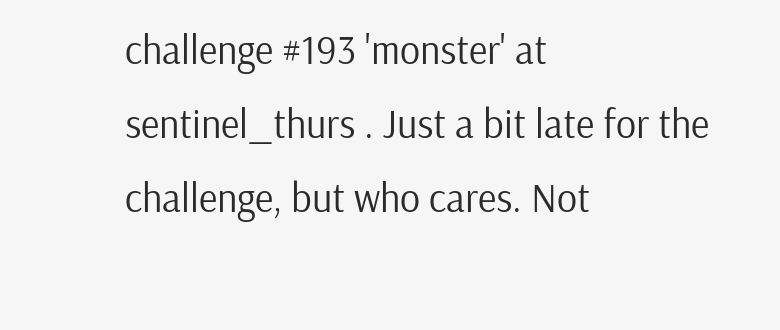challenge #193 'monster' at sentinel_thurs . Just a bit late for the challenge, but who cares. Not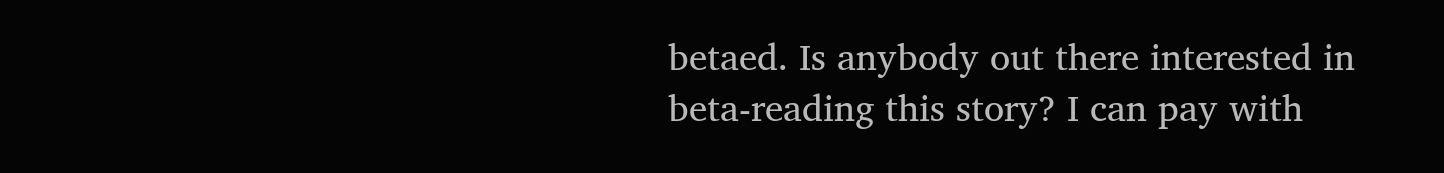betaed. Is anybody out there interested in beta-reading this story? I can pay with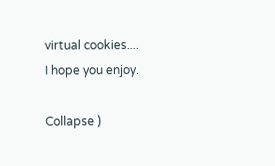virtual cookies....
I hope you enjoy.

Collapse )